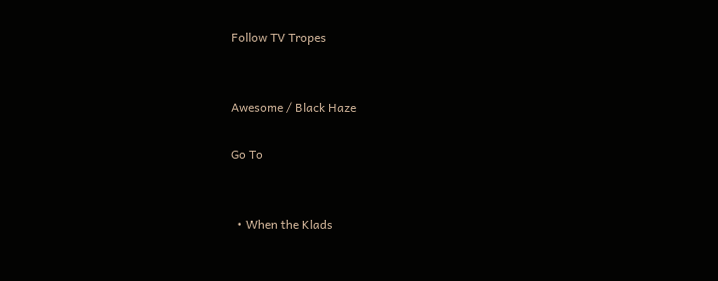Follow TV Tropes


Awesome / Black Haze

Go To


  • When the Klads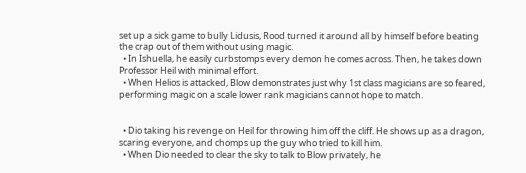set up a sick game to bully Lidusis, Rood turned it around all by himself before beating the crap out of them without using magic.
  • In Ishuella, he easily curbstomps every demon he comes across. Then, he takes down Professor Heil with minimal effort.
  • When Helios is attacked, Blow demonstrates just why 1st class magicians are so feared, performing magic on a scale lower rank magicians cannot hope to match.


  • Dio taking his revenge on Heil for throwing him off the cliff. He shows up as a dragon, scaring everyone, and chomps up the guy who tried to kill him.
  • When Dio needed to clear the sky to talk to Blow privately, he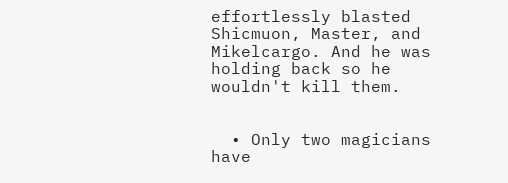effortlessly blasted Shicmuon, Master, and Mikelcargo. And he was holding back so he wouldn't kill them.


  • Only two magicians have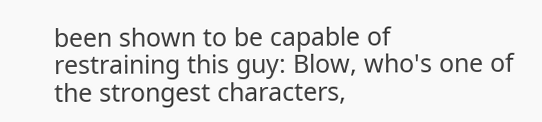been shown to be capable of restraining this guy: Blow, who's one of the strongest characters,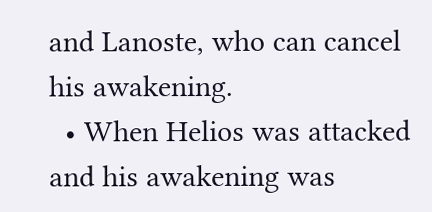and Lanoste, who can cancel his awakening.
  • When Helios was attacked and his awakening was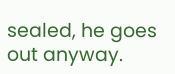sealed, he goes out anyway.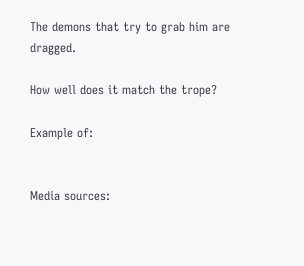The demons that try to grab him are dragged.

How well does it match the trope?

Example of:


Media sources: